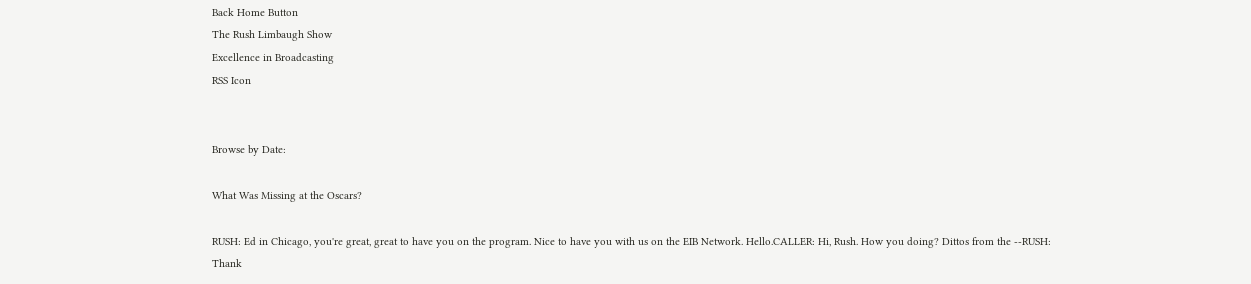Back Home Button
The Rush Limbaugh Show
Excellence in Broadcasting
RSS Icon


Browse by Date:

What Was Missing at the Oscars?

RUSH: Ed in Chicago, you're great, great to have you on the program. Nice to have you with us on the EIB Network. Hello.CALLER: Hi, Rush. How you doing? Dittos from the --RUSH: Thank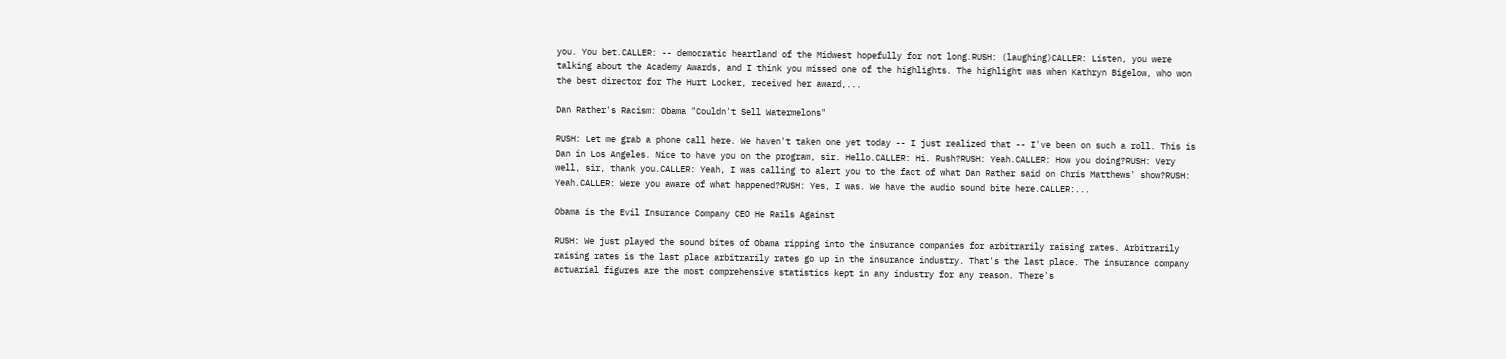you. You bet.CALLER: -- democratic heartland of the Midwest hopefully for not long.RUSH: (laughing)CALLER: Listen, you were talking about the Academy Awards, and I think you missed one of the highlights. The highlight was when Kathryn Bigelow, who won the best director for The Hurt Locker, received her award,...

Dan Rather's Racism: Obama "Couldn't Sell Watermelons"

RUSH: Let me grab a phone call here. We haven't taken one yet today -- I just realized that -- I've been on such a roll. This is Dan in Los Angeles. Nice to have you on the program, sir. Hello.CALLER: Hi. Rush?RUSH: Yeah.CALLER: How you doing?RUSH: Very well, sir, thank you.CALLER: Yeah, I was calling to alert you to the fact of what Dan Rather said on Chris Matthews' show?RUSH: Yeah.CALLER: Were you aware of what happened?RUSH: Yes, I was. We have the audio sound bite here.CALLER:...

Obama is the Evil Insurance Company CEO He Rails Against

RUSH: We just played the sound bites of Obama ripping into the insurance companies for arbitrarily raising rates. Arbitrarily raising rates is the last place arbitrarily rates go up in the insurance industry. That's the last place. The insurance company actuarial figures are the most comprehensive statistics kept in any industry for any reason. There's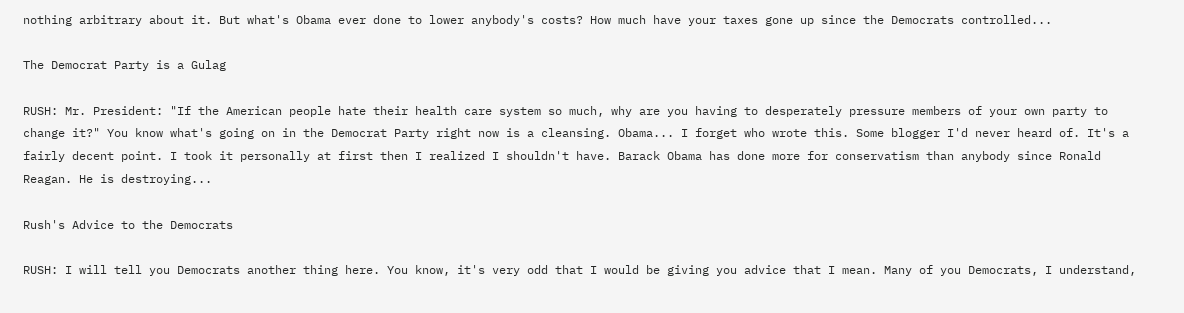nothing arbitrary about it. But what's Obama ever done to lower anybody's costs? How much have your taxes gone up since the Democrats controlled...

The Democrat Party is a Gulag

RUSH: Mr. President: "If the American people hate their health care system so much, why are you having to desperately pressure members of your own party to change it?" You know what's going on in the Democrat Party right now is a cleansing. Obama... I forget who wrote this. Some blogger I'd never heard of. It's a fairly decent point. I took it personally at first then I realized I shouldn't have. Barack Obama has done more for conservatism than anybody since Ronald Reagan. He is destroying...

Rush's Advice to the Democrats

RUSH: I will tell you Democrats another thing here. You know, it's very odd that I would be giving you advice that I mean. Many of you Democrats, I understand,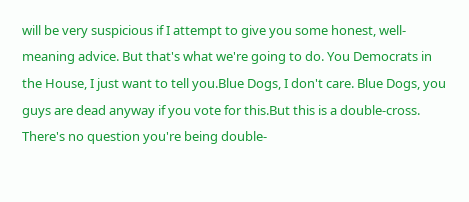will be very suspicious if I attempt to give you some honest, well-meaning advice. But that's what we're going to do. You Democrats in the House, I just want to tell you.Blue Dogs, I don't care. Blue Dogs, you guys are dead anyway if you vote for this.But this is a double-cross. There's no question you're being double-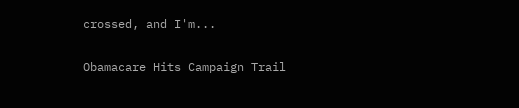crossed, and I'm...

Obamacare Hits Campaign Trail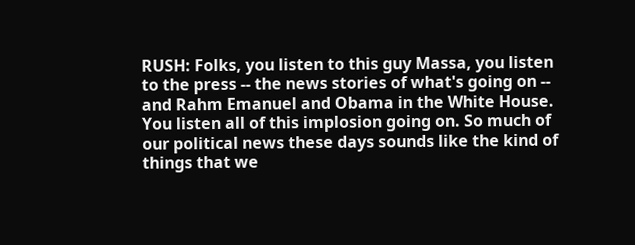RUSH: Folks, you listen to this guy Massa, you listen to the press -- the news stories of what's going on -- and Rahm Emanuel and Obama in the White House. You listen all of this implosion going on. So much of our political news these days sounds like the kind of things that we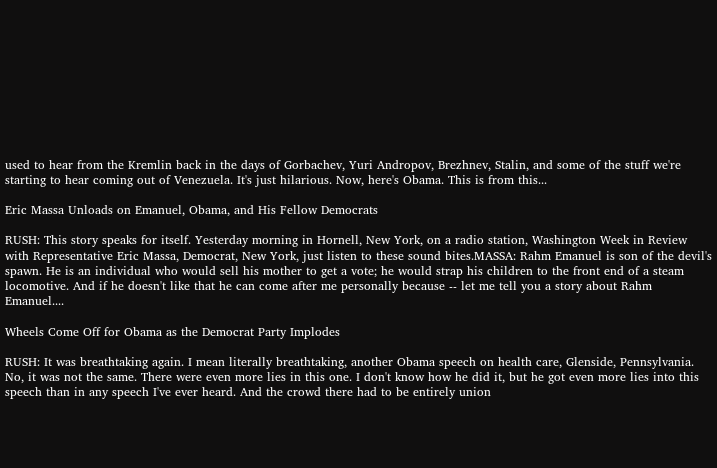used to hear from the Kremlin back in the days of Gorbachev, Yuri Andropov, Brezhnev, Stalin, and some of the stuff we're starting to hear coming out of Venezuela. It's just hilarious. Now, here's Obama. This is from this...

Eric Massa Unloads on Emanuel, Obama, and His Fellow Democrats

RUSH: This story speaks for itself. Yesterday morning in Hornell, New York, on a radio station, Washington Week in Review with Representative Eric Massa, Democrat, New York, just listen to these sound bites.MASSA: Rahm Emanuel is son of the devil's spawn. He is an individual who would sell his mother to get a vote; he would strap his children to the front end of a steam locomotive. And if he doesn't like that he can come after me personally because -- let me tell you a story about Rahm Emanuel....

Wheels Come Off for Obama as the Democrat Party Implodes

RUSH: It was breathtaking again. I mean literally breathtaking, another Obama speech on health care, Glenside, Pennsylvania. No, it was not the same. There were even more lies in this one. I don't know how he did it, but he got even more lies into this speech than in any speech I've ever heard. And the crowd there had to be entirely union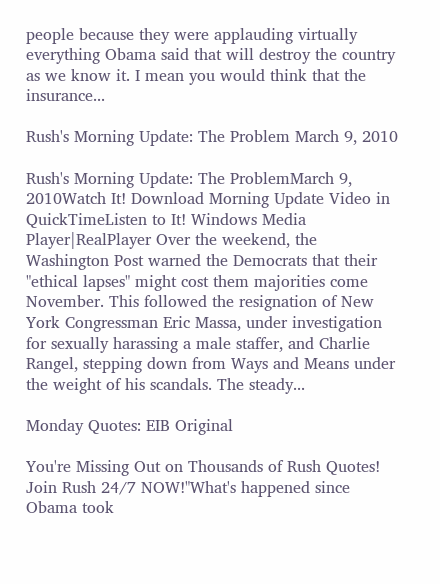people because they were applauding virtually everything Obama said that will destroy the country as we know it. I mean you would think that the insurance...

Rush's Morning Update: The Problem March 9, 2010

Rush's Morning Update: The ProblemMarch 9, 2010Watch It! Download Morning Update Video in QuickTimeListen to It! Windows Media Player|RealPlayer Over the weekend, the Washington Post warned the Democrats that their "ethical lapses" might cost them majorities come November. This followed the resignation of New York Congressman Eric Massa, under investigation for sexually harassing a male staffer, and Charlie Rangel, stepping down from Ways and Means under the weight of his scandals. The steady...

Monday Quotes: EIB Original

You're Missing Out on Thousands of Rush Quotes! Join Rush 24/7 NOW!"What's happened since Obama took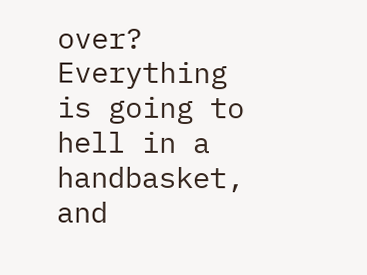over? Everything is going to hell in a handbasket, and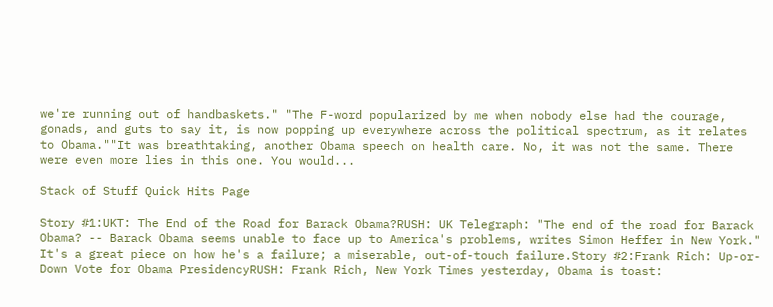we're running out of handbaskets." "The F-word popularized by me when nobody else had the courage, gonads, and guts to say it, is now popping up everywhere across the political spectrum, as it relates to Obama.""It was breathtaking, another Obama speech on health care. No, it was not the same. There were even more lies in this one. You would...

Stack of Stuff Quick Hits Page

Story #1:UKT: The End of the Road for Barack Obama?RUSH: UK Telegraph: "The end of the road for Barack Obama? -- Barack Obama seems unable to face up to America's problems, writes Simon Heffer in New York." It's a great piece on how he's a failure; a miserable, out-of-touch failure.Story #2:Frank Rich: Up-or-Down Vote for Obama PresidencyRUSH: Frank Rich, New York Times yesterday, Obama is toast: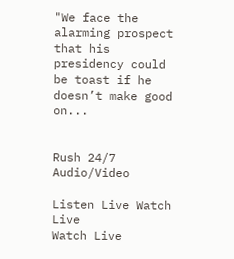"We face the alarming prospect that his presidency could be toast if he doesn’t make good on...


Rush 24/7 Audio/Video

Listen Live Watch Live
Watch Live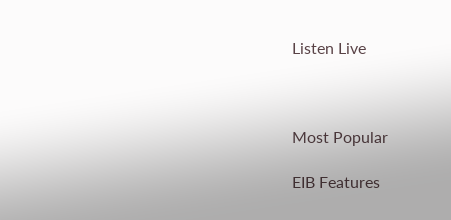Listen Live



Most Popular

EIB Features